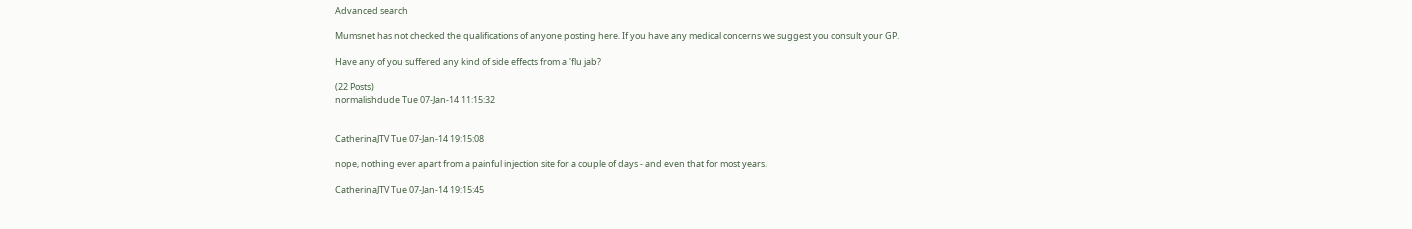Advanced search

Mumsnet has not checked the qualifications of anyone posting here. If you have any medical concerns we suggest you consult your GP.

Have any of you suffered any kind of side effects from a 'flu jab?

(22 Posts)
normalishdude Tue 07-Jan-14 11:15:32


CatherinaJTV Tue 07-Jan-14 19:15:08

nope, nothing ever apart from a painful injection site for a couple of days - and even that for most years.

CatherinaJTV Tue 07-Jan-14 19:15:45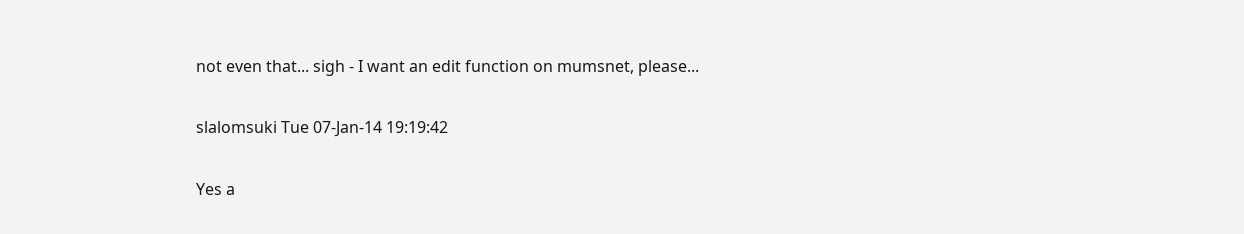not even that... sigh - I want an edit function on mumsnet, please...

slalomsuki Tue 07-Jan-14 19:19:42

Yes a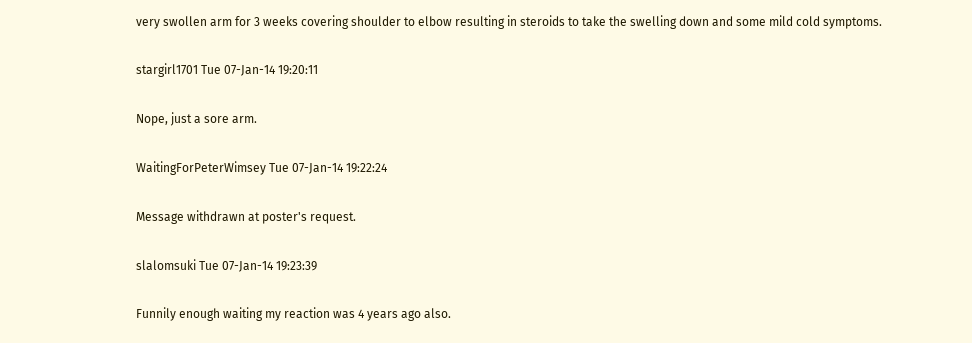very swollen arm for 3 weeks covering shoulder to elbow resulting in steroids to take the swelling down and some mild cold symptoms.

stargirl1701 Tue 07-Jan-14 19:20:11

Nope, just a sore arm.

WaitingForPeterWimsey Tue 07-Jan-14 19:22:24

Message withdrawn at poster's request.

slalomsuki Tue 07-Jan-14 19:23:39

Funnily enough waiting my reaction was 4 years ago also.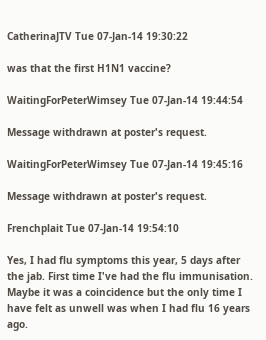CatherinaJTV Tue 07-Jan-14 19:30:22

was that the first H1N1 vaccine?

WaitingForPeterWimsey Tue 07-Jan-14 19:44:54

Message withdrawn at poster's request.

WaitingForPeterWimsey Tue 07-Jan-14 19:45:16

Message withdrawn at poster's request.

Frenchplait Tue 07-Jan-14 19:54:10

Yes, I had flu symptoms this year, 5 days after the jab. First time I've had the flu immunisation. Maybe it was a coincidence but the only time I have felt as unwell was when I had flu 16 years ago.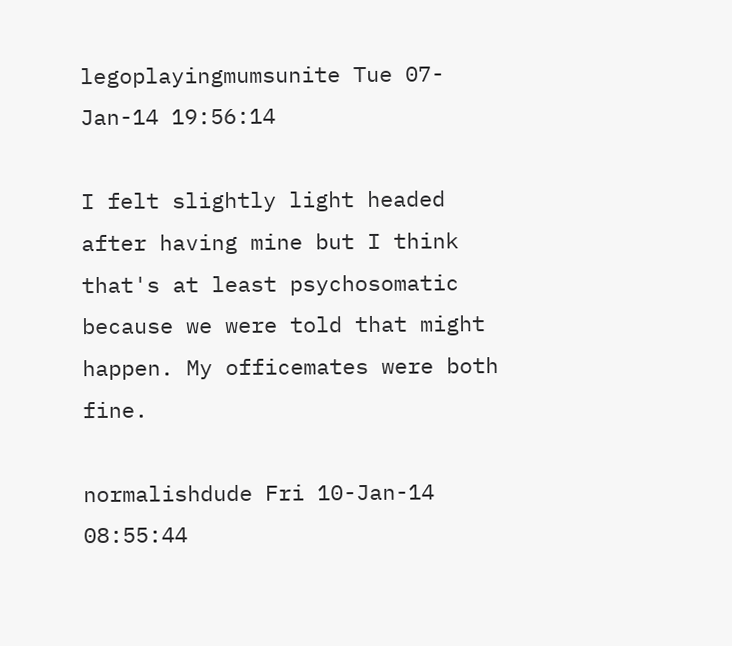legoplayingmumsunite Tue 07-Jan-14 19:56:14

I felt slightly light headed after having mine but I think that's at least psychosomatic because we were told that might happen. My officemates were both fine.

normalishdude Fri 10-Jan-14 08:55:44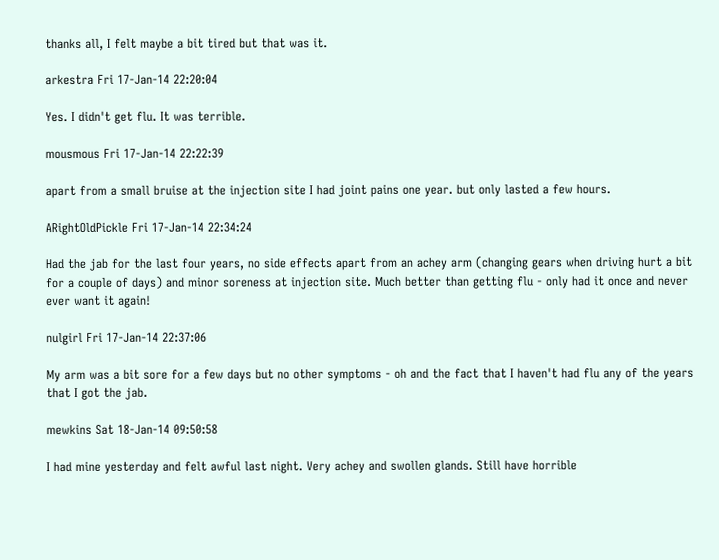thanks all, I felt maybe a bit tired but that was it.

arkestra Fri 17-Jan-14 22:20:04

Yes. I didn't get flu. It was terrible.

mousmous Fri 17-Jan-14 22:22:39

apart from a small bruise at the injection site I had joint pains one year. but only lasted a few hours.

ARightOldPickle Fri 17-Jan-14 22:34:24

Had the jab for the last four years, no side effects apart from an achey arm (changing gears when driving hurt a bit for a couple of days) and minor soreness at injection site. Much better than getting flu - only had it once and never ever want it again!

nulgirl Fri 17-Jan-14 22:37:06

My arm was a bit sore for a few days but no other symptoms - oh and the fact that I haven't had flu any of the years that I got the jab.

mewkins Sat 18-Jan-14 09:50:58

I had mine yesterday and felt awful last night. Very achey and swollen glands. Still have horrible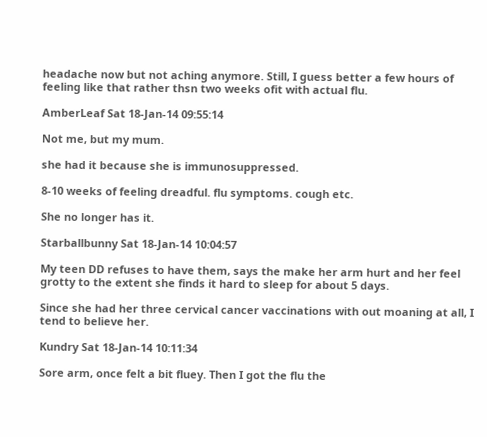headache now but not aching anymore. Still, I guess better a few hours of feeling like that rather thsn two weeks ofit with actual flu.

AmberLeaf Sat 18-Jan-14 09:55:14

Not me, but my mum.

she had it because she is immunosuppressed.

8-10 weeks of feeling dreadful. flu symptoms. cough etc.

She no longer has it.

Starballbunny Sat 18-Jan-14 10:04:57

My teen DD refuses to have them, says the make her arm hurt and her feel grotty to the extent she finds it hard to sleep for about 5 days.

Since she had her three cervical cancer vaccinations with out moaning at all, I tend to believe her.

Kundry Sat 18-Jan-14 10:11:34

Sore arm, once felt a bit fluey. Then I got the flu the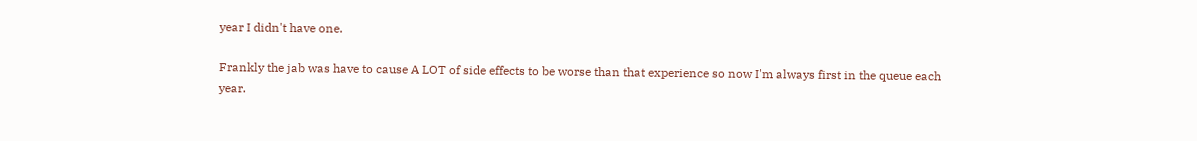year I didn't have one.

Frankly the jab was have to cause A LOT of side effects to be worse than that experience so now I'm always first in the queue each year.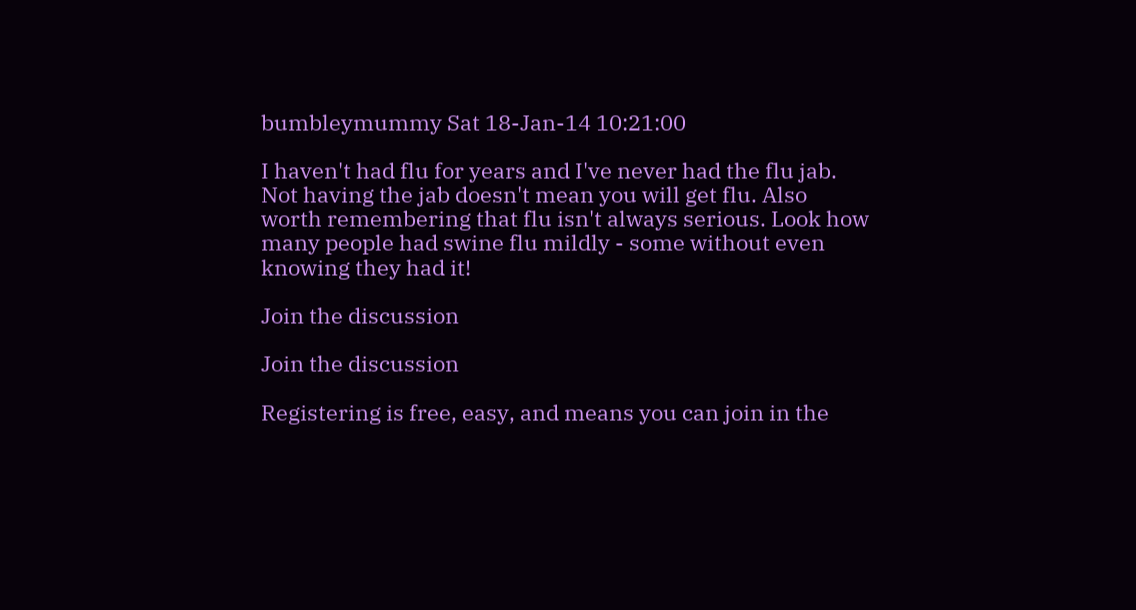bumbleymummy Sat 18-Jan-14 10:21:00

I haven't had flu for years and I've never had the flu jab. Not having the jab doesn't mean you will get flu. Also worth remembering that flu isn't always serious. Look how many people had swine flu mildly - some without even knowing they had it!

Join the discussion

Join the discussion

Registering is free, easy, and means you can join in the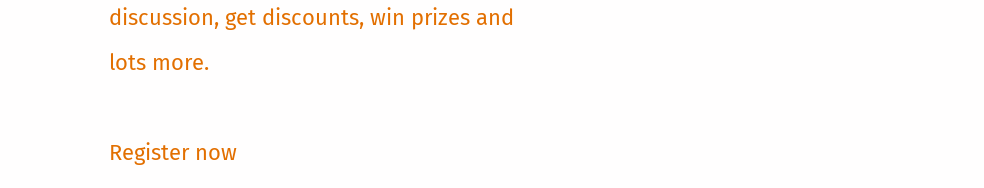discussion, get discounts, win prizes and lots more.

Register now